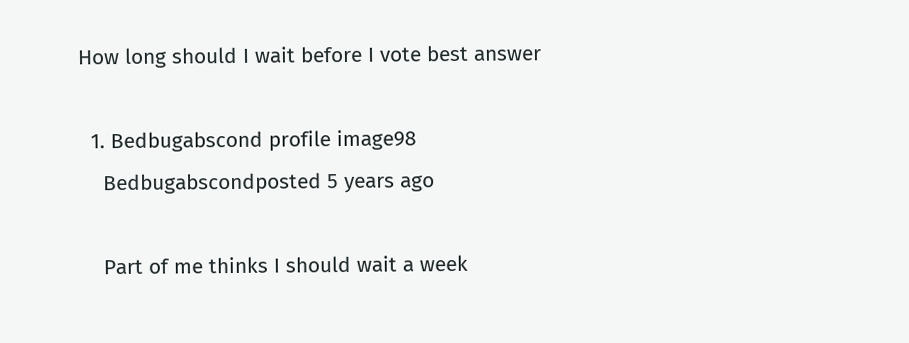How long should I wait before I vote best answer

  1. Bedbugabscond profile image98
    Bedbugabscondposted 5 years ago

    Part of me thinks I should wait a week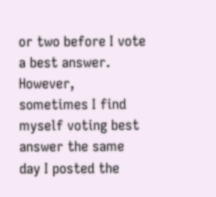or two before I vote a best answer. However, sometimes I find myself voting best answer the same day I posted the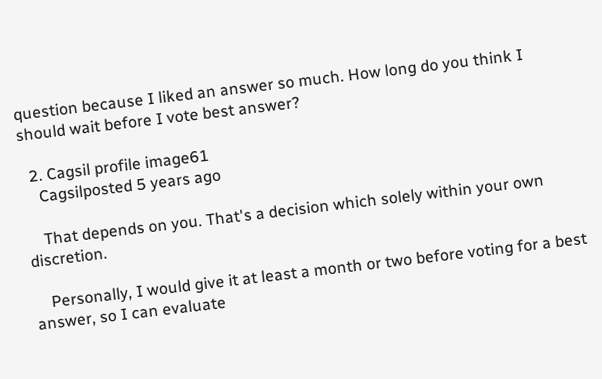question because I liked an answer so much. How long do you think I should wait before I vote best answer?

  2. Cagsil profile image61
    Cagsilposted 5 years ago

    That depends on you. That's a decision which solely within your own discretion.

    Personally, I would give it at least a month or two before voting for a best answer, so I can evaluate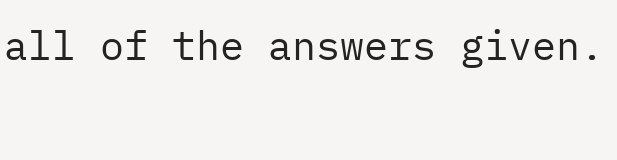all of the answers given.